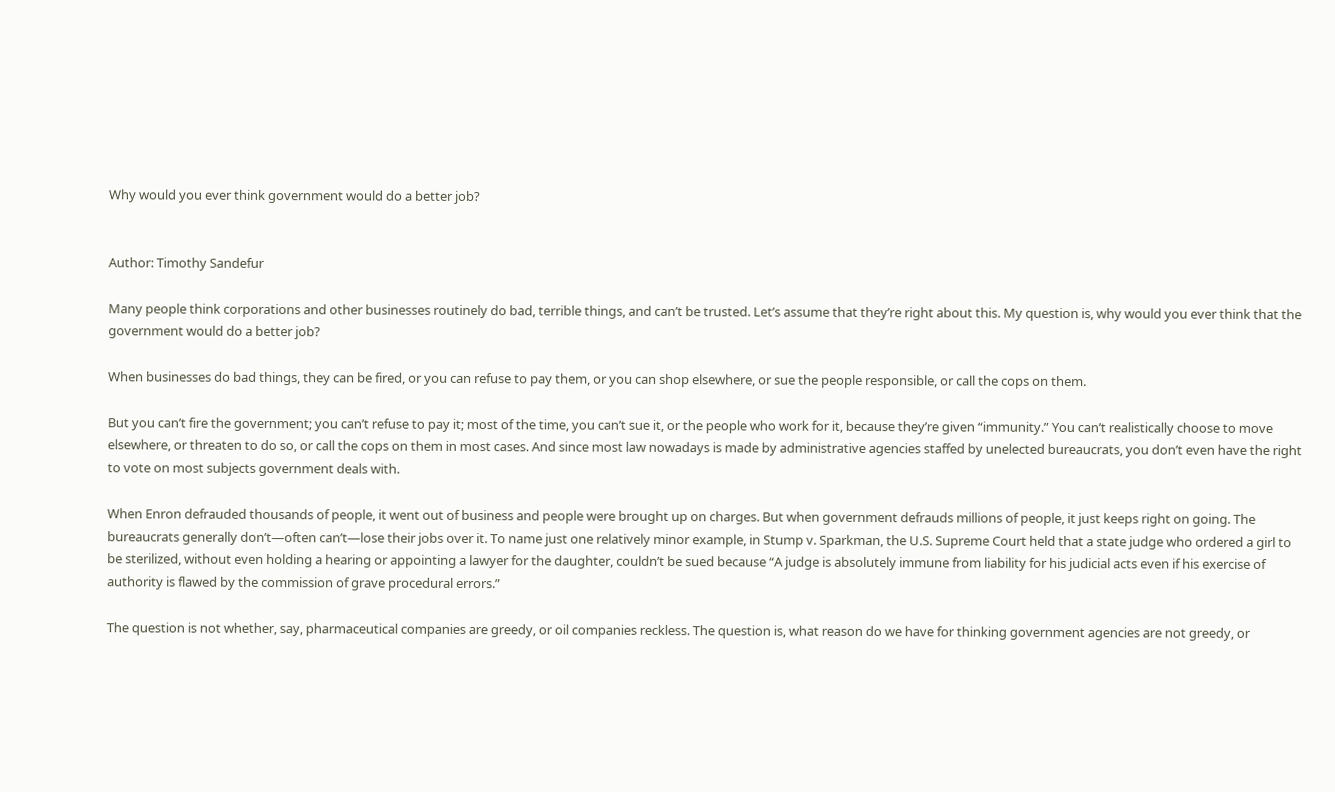Why would you ever think government would do a better job?


Author: Timothy Sandefur

Many people think corporations and other businesses routinely do bad, terrible things, and can’t be trusted. Let’s assume that they’re right about this. My question is, why would you ever think that the government would do a better job?

When businesses do bad things, they can be fired, or you can refuse to pay them, or you can shop elsewhere, or sue the people responsible, or call the cops on them.

But you can’t fire the government; you can’t refuse to pay it; most of the time, you can’t sue it, or the people who work for it, because they’re given “immunity.” You can’t realistically choose to move elsewhere, or threaten to do so, or call the cops on them in most cases. And since most law nowadays is made by administrative agencies staffed by unelected bureaucrats, you don’t even have the right to vote on most subjects government deals with.

When Enron defrauded thousands of people, it went out of business and people were brought up on charges. But when government defrauds millions of people, it just keeps right on going. The bureaucrats generally don’t—often can’t—lose their jobs over it. To name just one relatively minor example, in Stump v. Sparkman, the U.S. Supreme Court held that a state judge who ordered a girl to be sterilized, without even holding a hearing or appointing a lawyer for the daughter, couldn’t be sued because “A judge is absolutely immune from liability for his judicial acts even if his exercise of authority is flawed by the commission of grave procedural errors.”

The question is not whether, say, pharmaceutical companies are greedy, or oil companies reckless. The question is, what reason do we have for thinking government agencies are not greedy, or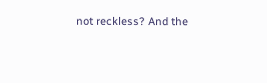not reckless? And the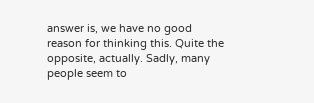answer is, we have no good reason for thinking this. Quite the opposite, actually. Sadly, many people seem to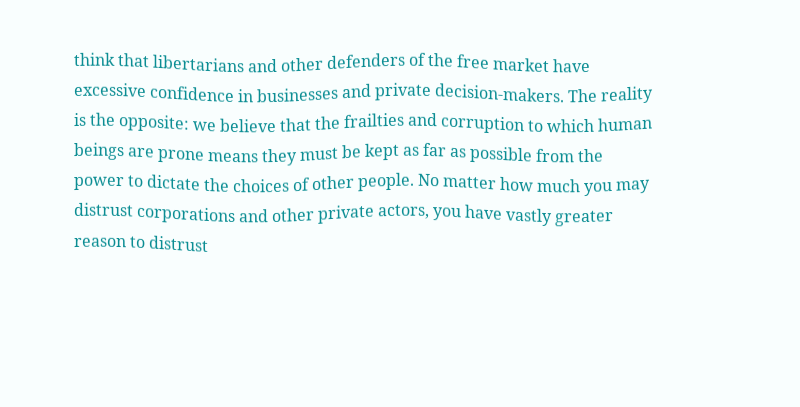think that libertarians and other defenders of the free market have excessive confidence in businesses and private decision-makers. The reality is the opposite: we believe that the frailties and corruption to which human beings are prone means they must be kept as far as possible from the power to dictate the choices of other people. No matter how much you may distrust corporations and other private actors, you have vastly greater reason to distrust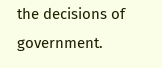the decisions of government.